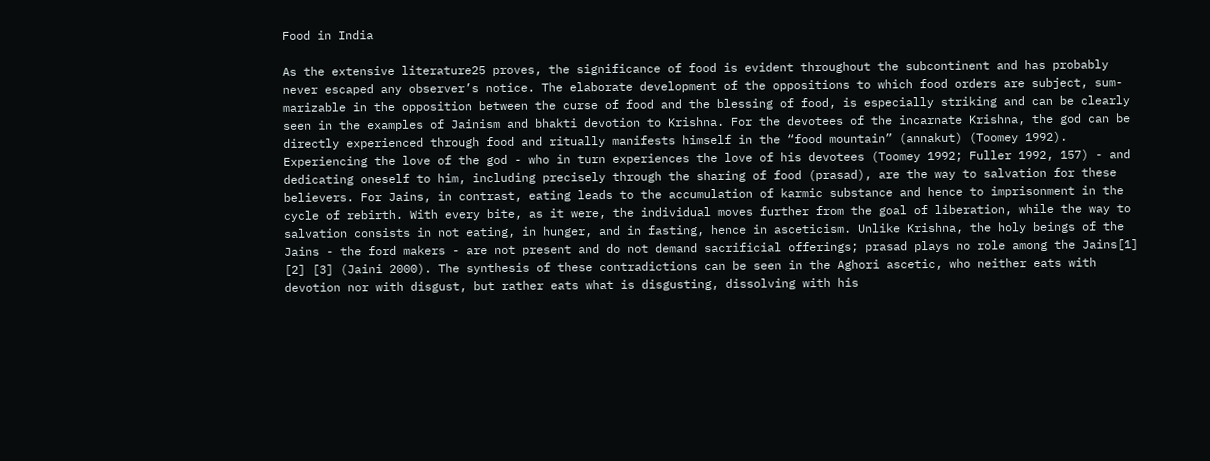Food in India

As the extensive literature25 proves, the significance of food is evident throughout the subcontinent and has probably never escaped any observer’s notice. The elaborate development of the oppositions to which food orders are subject, sum- marizable in the opposition between the curse of food and the blessing of food, is especially striking and can be clearly seen in the examples of Jainism and bhakti devotion to Krishna. For the devotees of the incarnate Krishna, the god can be directly experienced through food and ritually manifests himself in the “food mountain” (annakut) (Toomey 1992). Experiencing the love of the god - who in turn experiences the love of his devotees (Toomey 1992; Fuller 1992, 157) - and dedicating oneself to him, including precisely through the sharing of food (prasad), are the way to salvation for these believers. For Jains, in contrast, eating leads to the accumulation of karmic substance and hence to imprisonment in the cycle of rebirth. With every bite, as it were, the individual moves further from the goal of liberation, while the way to salvation consists in not eating, in hunger, and in fasting, hence in asceticism. Unlike Krishna, the holy beings of the Jains - the ford makers - are not present and do not demand sacrificial offerings; prasad plays no role among the Jains[1] [2] [3] (Jaini 2000). The synthesis of these contradictions can be seen in the Aghori ascetic, who neither eats with devotion nor with disgust, but rather eats what is disgusting, dissolving with his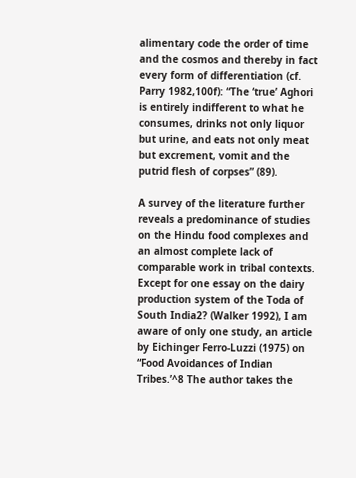alimentary code the order of time and the cosmos and thereby in fact every form of differentiation (cf. Parry 1982,100f): “The ‘true’ Aghori is entirely indifferent to what he consumes, drinks not only liquor but urine, and eats not only meat but excrement, vomit and the putrid flesh of corpses” (89).

A survey of the literature further reveals a predominance of studies on the Hindu food complexes and an almost complete lack of comparable work in tribal contexts. Except for one essay on the dairy production system of the Toda of South India2? (Walker 1992), I am aware of only one study, an article by Eichinger Ferro-Luzzi (1975) on “Food Avoidances of Indian Tribes.’^8 The author takes the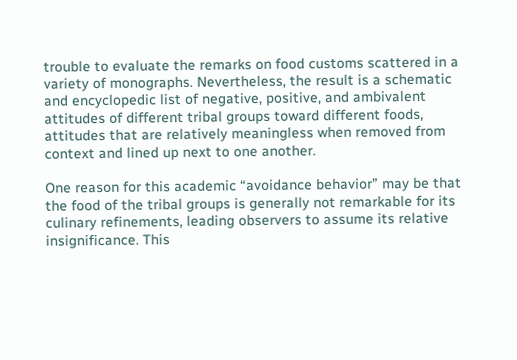trouble to evaluate the remarks on food customs scattered in a variety of monographs. Nevertheless, the result is a schematic and encyclopedic list of negative, positive, and ambivalent attitudes of different tribal groups toward different foods, attitudes that are relatively meaningless when removed from context and lined up next to one another.

One reason for this academic “avoidance behavior” may be that the food of the tribal groups is generally not remarkable for its culinary refinements, leading observers to assume its relative insignificance. This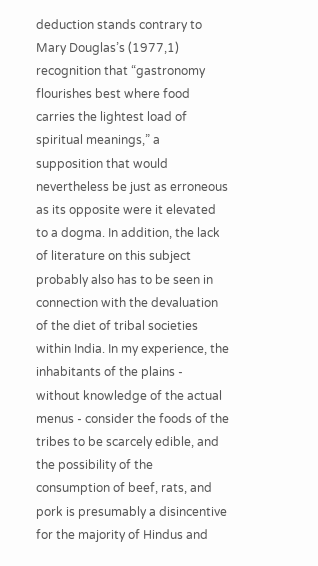deduction stands contrary to Mary Douglas’s (1977,1) recognition that “gastronomy flourishes best where food carries the lightest load of spiritual meanings,” a supposition that would nevertheless be just as erroneous as its opposite were it elevated to a dogma. In addition, the lack of literature on this subject probably also has to be seen in connection with the devaluation of the diet of tribal societies within India. In my experience, the inhabitants of the plains - without knowledge of the actual menus - consider the foods of the tribes to be scarcely edible, and the possibility of the consumption of beef, rats, and pork is presumably a disincentive for the majority of Hindus and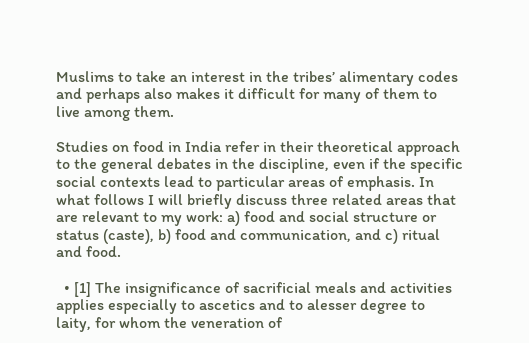Muslims to take an interest in the tribes’ alimentary codes and perhaps also makes it difficult for many of them to live among them.

Studies on food in India refer in their theoretical approach to the general debates in the discipline, even if the specific social contexts lead to particular areas of emphasis. In what follows I will briefly discuss three related areas that are relevant to my work: a) food and social structure or status (caste), b) food and communication, and c) ritual and food.

  • [1] The insignificance of sacrificial meals and activities applies especially to ascetics and to alesser degree to laity, for whom the veneration of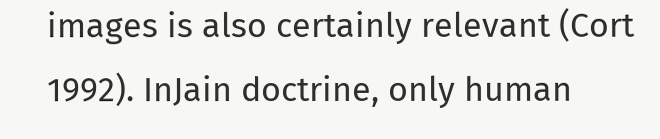images is also certainly relevant (Cort 1992). InJain doctrine, only human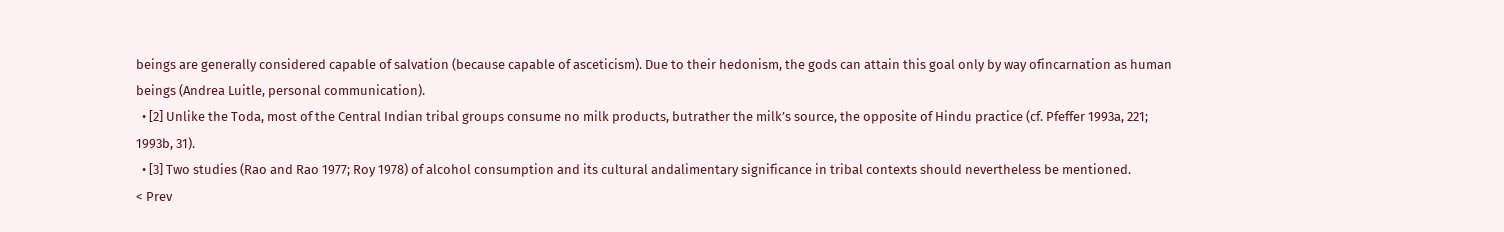beings are generally considered capable of salvation (because capable of asceticism). Due to their hedonism, the gods can attain this goal only by way ofincarnation as human beings (Andrea Luitle, personal communication).
  • [2] Unlike the Toda, most of the Central Indian tribal groups consume no milk products, butrather the milk’s source, the opposite of Hindu practice (cf. Pfeffer 1993a, 221; 1993b, 31).
  • [3] Two studies (Rao and Rao 1977; Roy 1978) of alcohol consumption and its cultural andalimentary significance in tribal contexts should nevertheless be mentioned.
< Prev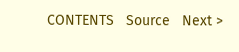CONTENTS   Source   Next >